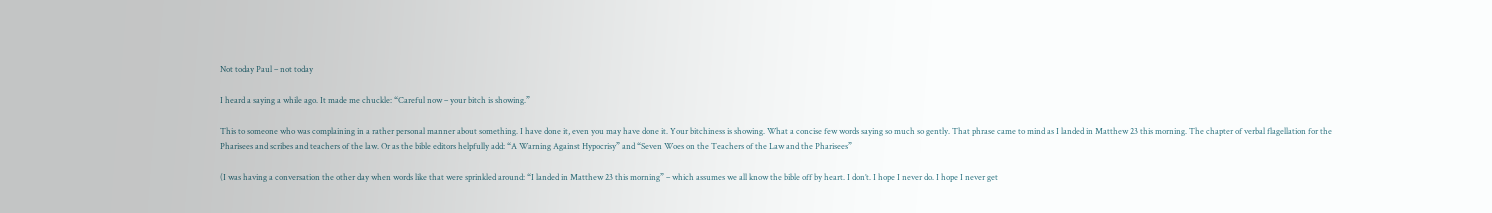Not today Paul – not today

I heard a saying a while ago. It made me chuckle: “Careful now – your bitch is showing.”

This to someone who was complaining in a rather personal manner about something. I have done it, even you may have done it. Your bitchiness is showing. What a concise few words saying so much so gently. That phrase came to mind as I landed in Matthew 23 this morning. The chapter of verbal flagellation for the Pharisees and scribes and teachers of the law. Or as the bible editors helpfully add: “A Warning Against Hypocrisy” and “Seven Woes on the Teachers of the Law and the Pharisees”

(I was having a conversation the other day when words like that were sprinkled around: “I landed in Matthew 23 this morning” – which assumes we all know the bible off by heart. I don’t. I hope I never do. I hope I never get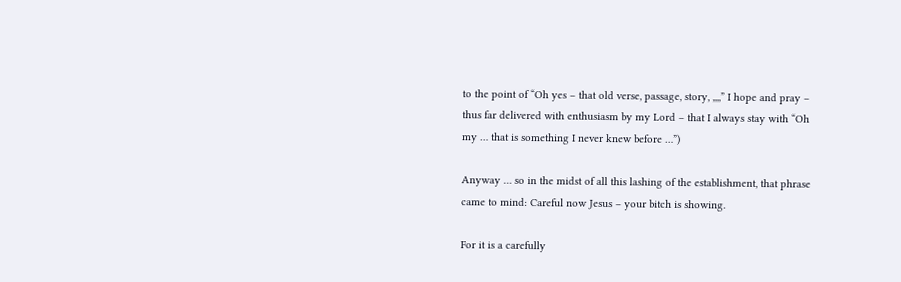to the point of “Oh yes – that old verse, passage, story, ,,,,” I hope and pray – thus far delivered with enthusiasm by my Lord – that I always stay with “Oh my … that is something I never knew before …”)

Anyway … so in the midst of all this lashing of the establishment, that phrase came to mind: Careful now Jesus – your bitch is showing.

For it is a carefully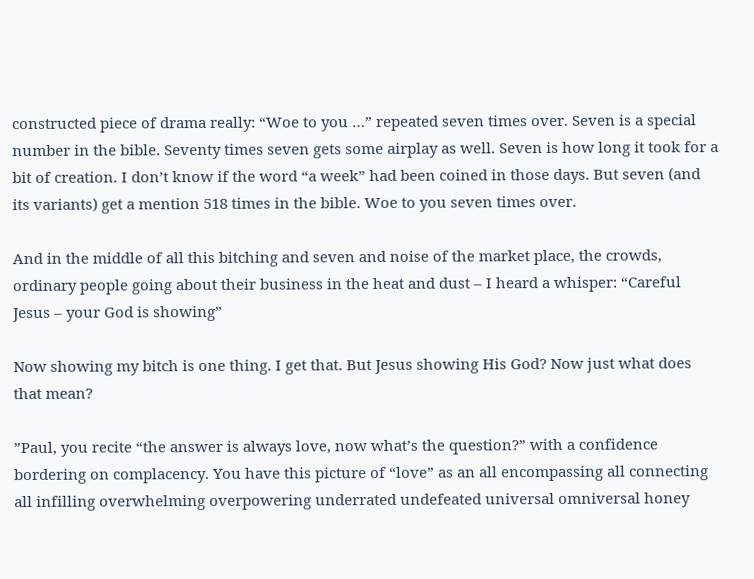constructed piece of drama really: “Woe to you …” repeated seven times over. Seven is a special number in the bible. Seventy times seven gets some airplay as well. Seven is how long it took for a bit of creation. I don’t know if the word “a week” had been coined in those days. But seven (and its variants) get a mention 518 times in the bible. Woe to you seven times over.

And in the middle of all this bitching and seven and noise of the market place, the crowds, ordinary people going about their business in the heat and dust – I heard a whisper: “Careful Jesus – your God is showing”

Now showing my bitch is one thing. I get that. But Jesus showing His God? Now just what does that mean?

”Paul, you recite “the answer is always love, now what’s the question?” with a confidence bordering on complacency. You have this picture of “love” as an all encompassing all connecting all infilling overwhelming overpowering underrated undefeated universal omniversal honey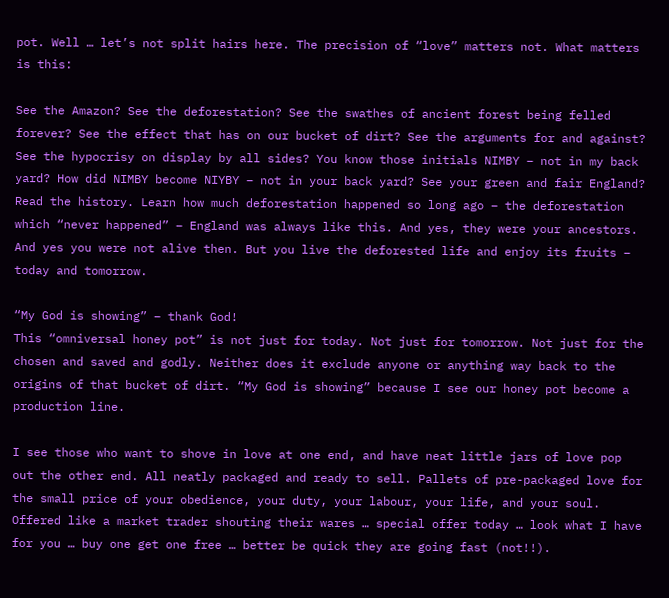pot. Well … let’s not split hairs here. The precision of “love” matters not. What matters is this:

See the Amazon? See the deforestation? See the swathes of ancient forest being felled forever? See the effect that has on our bucket of dirt? See the arguments for and against? See the hypocrisy on display by all sides? You know those initials NIMBY – not in my back yard? How did NIMBY become NIYBY – not in your back yard? See your green and fair England? Read the history. Learn how much deforestation happened so long ago – the deforestation which “never happened” – England was always like this. And yes, they were your ancestors. And yes you were not alive then. But you live the deforested life and enjoy its fruits – today and tomorrow.

“My God is showing” – thank God!
This “omniversal honey pot” is not just for today. Not just for tomorrow. Not just for the chosen and saved and godly. Neither does it exclude anyone or anything way back to the origins of that bucket of dirt. “My God is showing” because I see our honey pot become a production line.

I see those who want to shove in love at one end, and have neat little jars of love pop out the other end. All neatly packaged and ready to sell. Pallets of pre-packaged love for the small price of your obedience, your duty, your labour, your life, and your soul. Offered like a market trader shouting their wares … special offer today … look what I have for you … buy one get one free … better be quick they are going fast (not!!).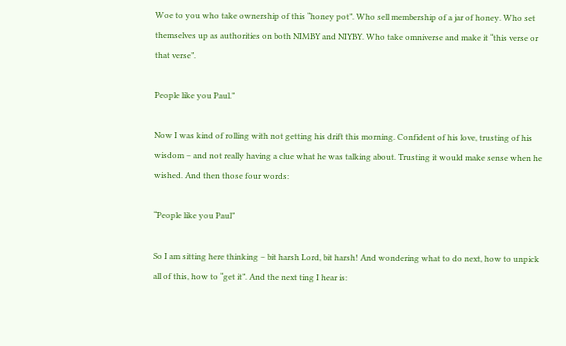Woe to you who take ownership of this “honey pot”. Who sell membership of a jar of honey. Who set themselves up as authorities on both NIMBY and NIYBY. Who take omniverse and make it “this verse or that verse”.

People like you Paul.”

Now I was kind of rolling with not getting his drift this morning. Confident of his love, trusting of his wisdom – and not really having a clue what he was talking about. Trusting it would make sense when he wished. And then those four words:

“People like you Paul”

So I am sitting here thinking – bit harsh Lord, bit harsh! And wondering what to do next, how to unpick all of this, how to “get it”. And the next ting I hear is: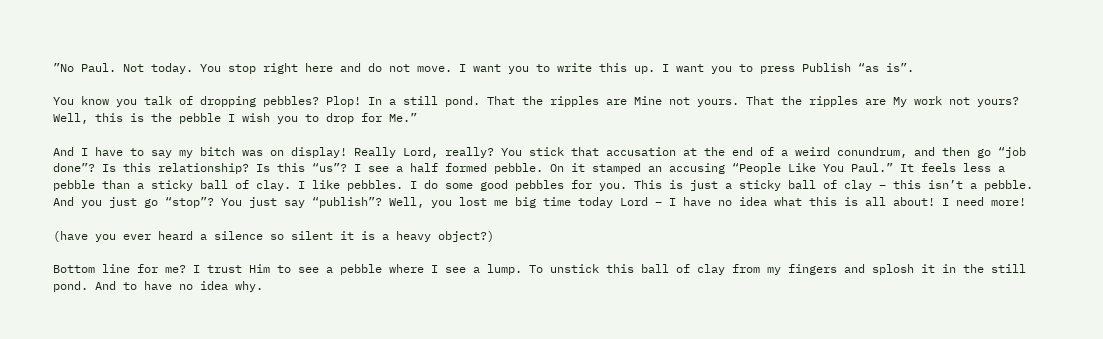”No Paul. Not today. You stop right here and do not move. I want you to write this up. I want you to press Publish “as is”.

You know you talk of dropping pebbles? Plop! In a still pond. That the ripples are Mine not yours. That the ripples are My work not yours? Well, this is the pebble I wish you to drop for Me.”

And I have to say my bitch was on display! Really Lord, really? You stick that accusation at the end of a weird conundrum, and then go “job done”? Is this relationship? Is this “us”? I see a half formed pebble. On it stamped an accusing “People Like You Paul.” It feels less a pebble than a sticky ball of clay. I like pebbles. I do some good pebbles for you. This is just a sticky ball of clay – this isn’t a pebble. And you just go “stop”? You just say “publish”? Well, you lost me big time today Lord – I have no idea what this is all about! I need more!

(have you ever heard a silence so silent it is a heavy object?)

Bottom line for me? I trust Him to see a pebble where I see a lump. To unstick this ball of clay from my fingers and splosh it in the still pond. And to have no idea why.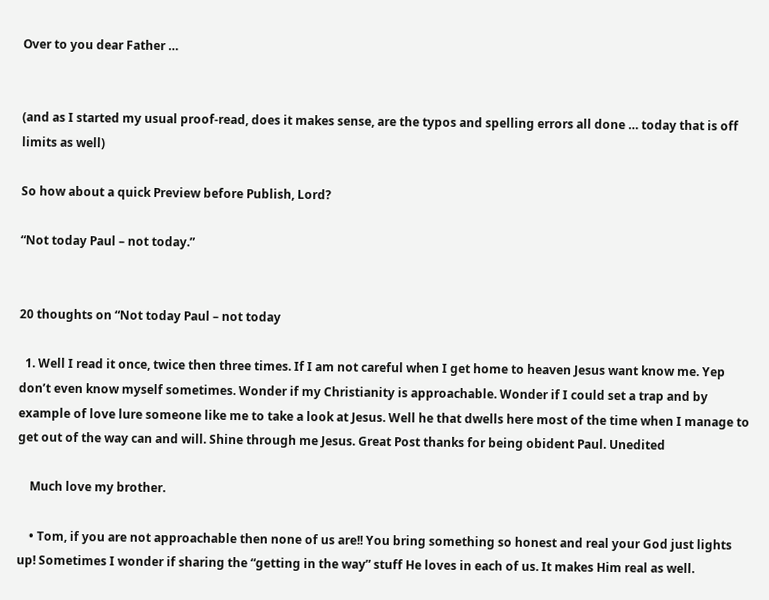Over to you dear Father …


(and as I started my usual proof-read, does it makes sense, are the typos and spelling errors all done … today that is off limits as well)

So how about a quick Preview before Publish, Lord?

“Not today Paul – not today.”


20 thoughts on “Not today Paul – not today

  1. Well I read it once, twice then three times. If I am not careful when I get home to heaven Jesus want know me. Yep don’t even know myself sometimes. Wonder if my Christianity is approachable. Wonder if I could set a trap and by example of love lure someone like me to take a look at Jesus. Well he that dwells here most of the time when I manage to get out of the way can and will. Shine through me Jesus. Great Post thanks for being obident Paul. Unedited

    Much love my brother.

    • Tom, if you are not approachable then none of us are!! You bring something so honest and real your God just lights up! Sometimes I wonder if sharing the “getting in the way” stuff He loves in each of us. It makes Him real as well.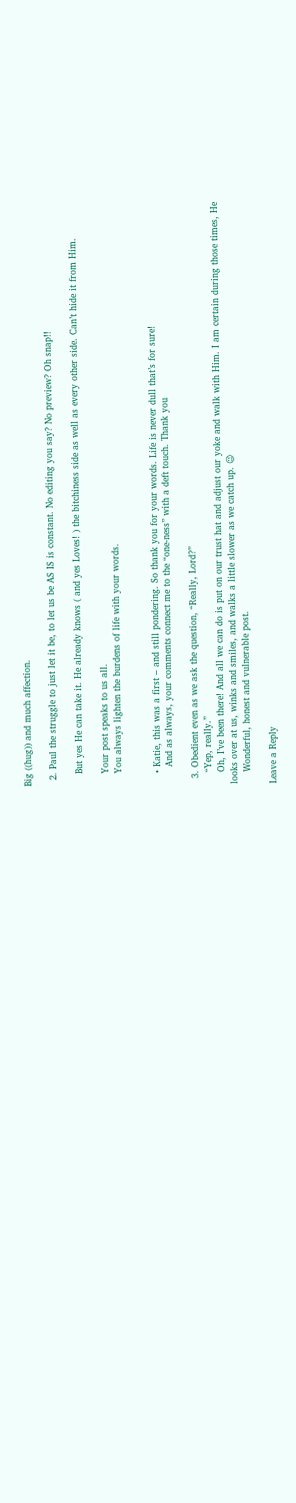Big ((hug)) and much affection.

  2. Paul the struggle to just let it be, to let us be AS IS is constant. No editing you say? No preview? Oh snap!!

    But yes He can take it. He already knows ( and yes Loves! ) the bitchiness side as well as every other side. Can’t hide it from Him.

    Your post speaks to us all.
    You always lighten the burdens of life with your words.


    • Katie, this was a first – and still pondering. So thank you for your words. Life is never dull that’s for sure!
      And as always, your comments connect me to the “one-ness” with a deft touch. Thank you

  3. Obedient even as we ask the question, “Really, Lord?”
    “Yep, really.”
    Oh, I’ve been there! And all we can do is put on our trust hat and adjust our yoke and walk with Him. I am certain during those times, He looks over at us, winks and smiles, and walks a little slower as we catch up. 😉
    Wonderful, honest and vulnerable post.

Leave a Reply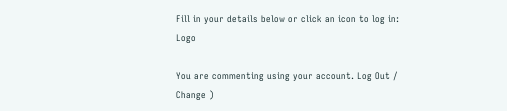Fill in your details below or click an icon to log in: Logo

You are commenting using your account. Log Out / Change )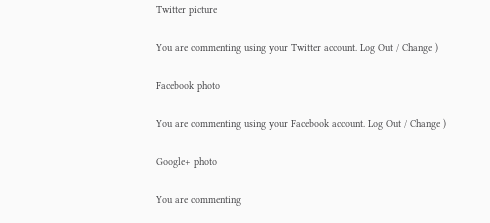Twitter picture

You are commenting using your Twitter account. Log Out / Change )

Facebook photo

You are commenting using your Facebook account. Log Out / Change )

Google+ photo

You are commenting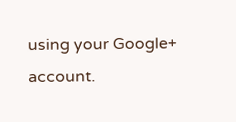using your Google+ account.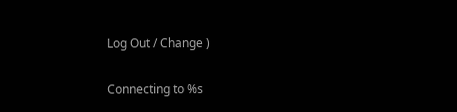Log Out / Change )

Connecting to %s